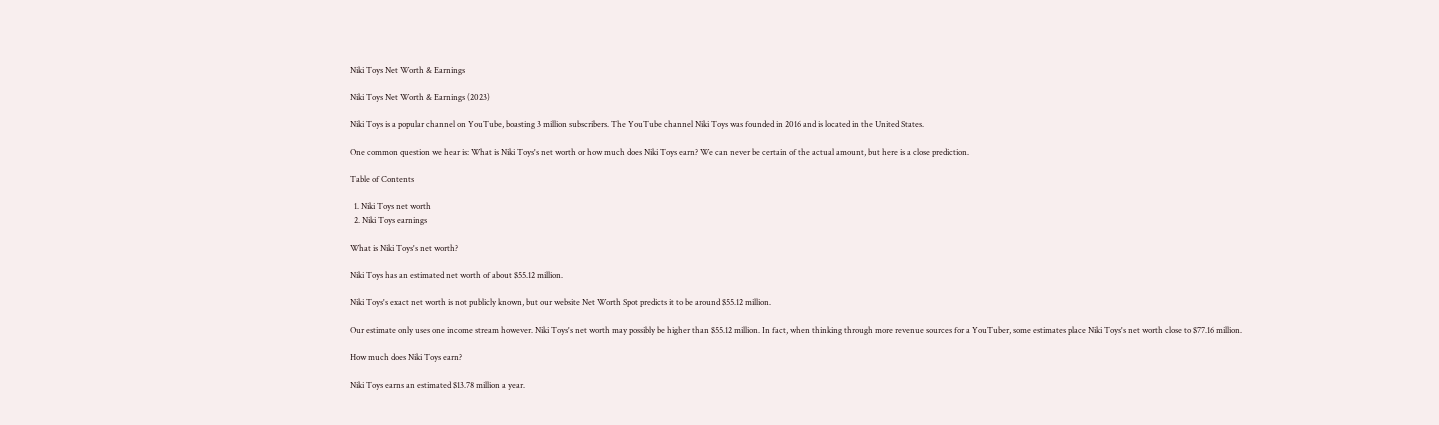Niki Toys Net Worth & Earnings

Niki Toys Net Worth & Earnings (2023)

Niki Toys is a popular channel on YouTube, boasting 3 million subscribers. The YouTube channel Niki Toys was founded in 2016 and is located in the United States.

One common question we hear is: What is Niki Toys's net worth or how much does Niki Toys earn? We can never be certain of the actual amount, but here is a close prediction.

Table of Contents

  1. Niki Toys net worth
  2. Niki Toys earnings

What is Niki Toys's net worth?

Niki Toys has an estimated net worth of about $55.12 million.

Niki Toys's exact net worth is not publicly known, but our website Net Worth Spot predicts it to be around $55.12 million.

Our estimate only uses one income stream however. Niki Toys's net worth may possibly be higher than $55.12 million. In fact, when thinking through more revenue sources for a YouTuber, some estimates place Niki Toys's net worth close to $77.16 million.

How much does Niki Toys earn?

Niki Toys earns an estimated $13.78 million a year.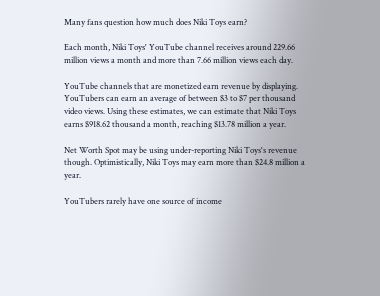Many fans question how much does Niki Toys earn?

Each month, Niki Toys' YouTube channel receives around 229.66 million views a month and more than 7.66 million views each day.

YouTube channels that are monetized earn revenue by displaying. YouTubers can earn an average of between $3 to $7 per thousand video views. Using these estimates, we can estimate that Niki Toys earns $918.62 thousand a month, reaching $13.78 million a year.

Net Worth Spot may be using under-reporting Niki Toys's revenue though. Optimistically, Niki Toys may earn more than $24.8 million a year.

YouTubers rarely have one source of income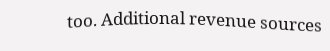too. Additional revenue sources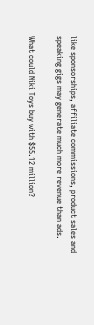like sponsorships, affiliate commissions, product sales and speaking gigs may generate much more revenue than ads.

What could Niki Toys buy with $55.12 million?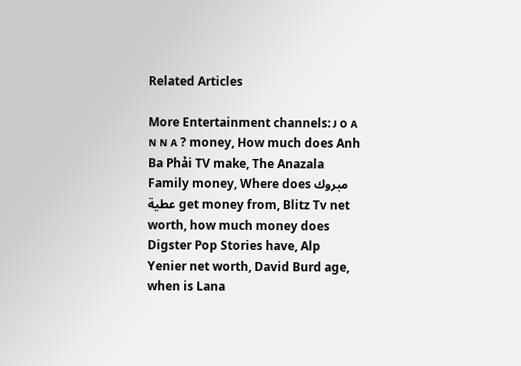Related Articles

More Entertainment channels: ᴊ ᴏ ᴀ ɴ ɴ ᴀ ? money, How much does Anh Ba Phải TV make, The Anazala Family money, Where does مبروك عطية get money from, Blitz Tv net worth, how much money does Digster Pop Stories have, Alp Yenier net worth, David Burd age, when is Lana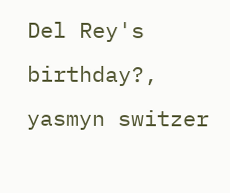Del Rey's birthday?, yasmyn switzer